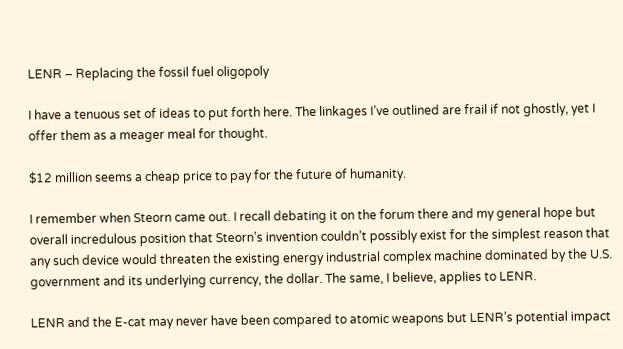LENR – Replacing the fossil fuel oligopoly

I have a tenuous set of ideas to put forth here. The linkages I’ve outlined are frail if not ghostly, yet I offer them as a meager meal for thought.

$12 million seems a cheap price to pay for the future of humanity.

I remember when Steorn came out. I recall debating it on the forum there and my general hope but overall incredulous position that Steorn’s invention couldn’t possibly exist for the simplest reason that any such device would threaten the existing energy industrial complex machine dominated by the U.S. government and its underlying currency, the dollar. The same, I believe, applies to LENR.

LENR and the E-cat may never have been compared to atomic weapons but LENR’s potential impact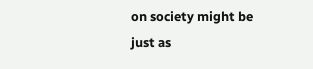on society might be just as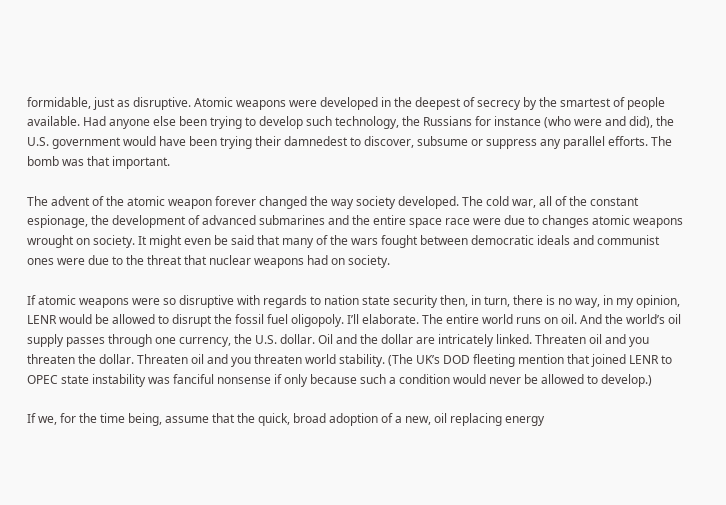formidable, just as disruptive. Atomic weapons were developed in the deepest of secrecy by the smartest of people available. Had anyone else been trying to develop such technology, the Russians for instance (who were and did), the U.S. government would have been trying their damnedest to discover, subsume or suppress any parallel efforts. The bomb was that important.

The advent of the atomic weapon forever changed the way society developed. The cold war, all of the constant espionage, the development of advanced submarines and the entire space race were due to changes atomic weapons wrought on society. It might even be said that many of the wars fought between democratic ideals and communist ones were due to the threat that nuclear weapons had on society.

If atomic weapons were so disruptive with regards to nation state security then, in turn, there is no way, in my opinion, LENR would be allowed to disrupt the fossil fuel oligopoly. I’ll elaborate. The entire world runs on oil. And the world’s oil supply passes through one currency, the U.S. dollar. Oil and the dollar are intricately linked. Threaten oil and you threaten the dollar. Threaten oil and you threaten world stability. (The UK’s DOD fleeting mention that joined LENR to OPEC state instability was fanciful nonsense if only because such a condition would never be allowed to develop.)

If we, for the time being, assume that the quick, broad adoption of a new, oil replacing energy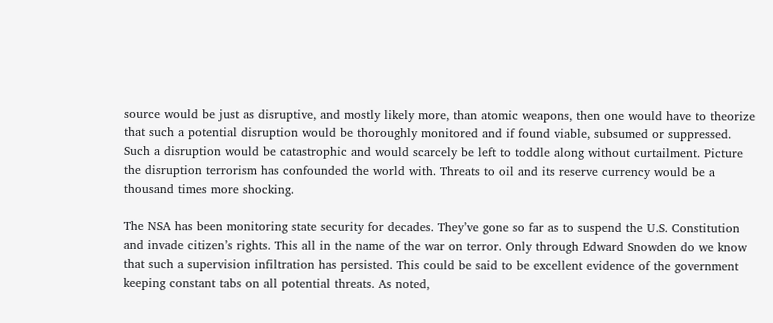source would be just as disruptive, and mostly likely more, than atomic weapons, then one would have to theorize that such a potential disruption would be thoroughly monitored and if found viable, subsumed or suppressed. Such a disruption would be catastrophic and would scarcely be left to toddle along without curtailment. Picture the disruption terrorism has confounded the world with. Threats to oil and its reserve currency would be a thousand times more shocking.

The NSA has been monitoring state security for decades. They’ve gone so far as to suspend the U.S. Constitution and invade citizen’s rights. This all in the name of the war on terror. Only through Edward Snowden do we know that such a supervision infiltration has persisted. This could be said to be excellent evidence of the government keeping constant tabs on all potential threats. As noted,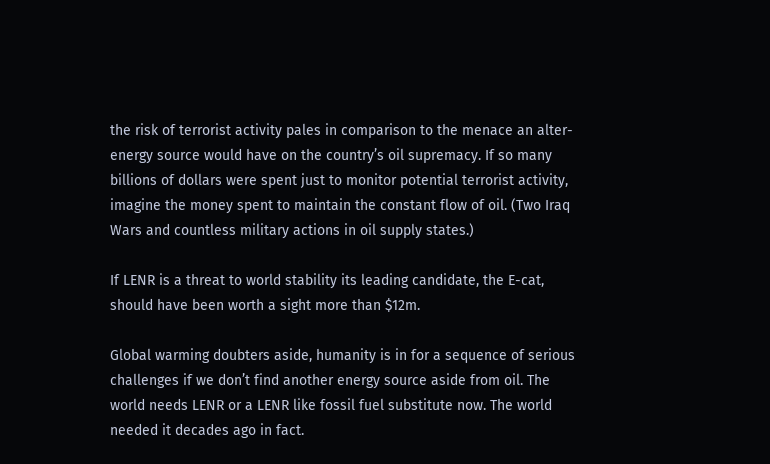the risk of terrorist activity pales in comparison to the menace an alter-energy source would have on the country’s oil supremacy. If so many billions of dollars were spent just to monitor potential terrorist activity, imagine the money spent to maintain the constant flow of oil. (Two Iraq Wars and countless military actions in oil supply states.)

If LENR is a threat to world stability its leading candidate, the E-cat, should have been worth a sight more than $12m.

Global warming doubters aside, humanity is in for a sequence of serious challenges if we don’t find another energy source aside from oil. The world needs LENR or a LENR like fossil fuel substitute now. The world needed it decades ago in fact.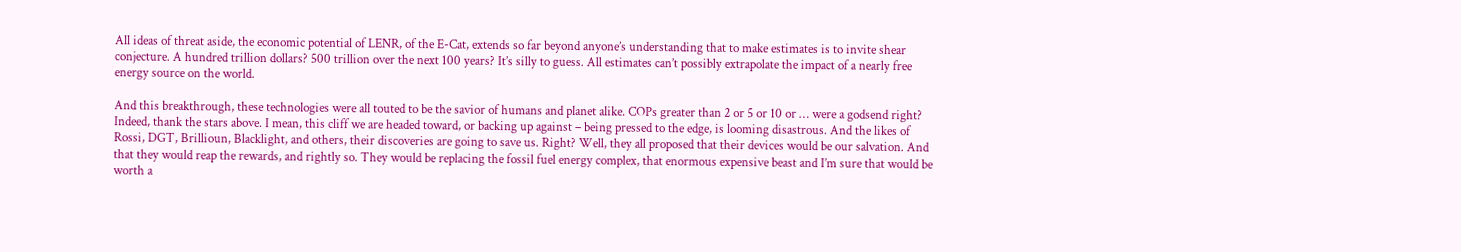All ideas of threat aside, the economic potential of LENR, of the E-Cat, extends so far beyond anyone’s understanding that to make estimates is to invite shear conjecture. A hundred trillion dollars? 500 trillion over the next 100 years? It’s silly to guess. All estimates can’t possibly extrapolate the impact of a nearly free energy source on the world.

And this breakthrough, these technologies were all touted to be the savior of humans and planet alike. COPs greater than 2 or 5 or 10 or … were a godsend right? Indeed, thank the stars above. I mean, this cliff we are headed toward, or backing up against – being pressed to the edge, is looming disastrous. And the likes of Rossi, DGT, Brillioun, Blacklight, and others, their discoveries are going to save us. Right? Well, they all proposed that their devices would be our salvation. And that they would reap the rewards, and rightly so. They would be replacing the fossil fuel energy complex, that enormous expensive beast and I’m sure that would be worth a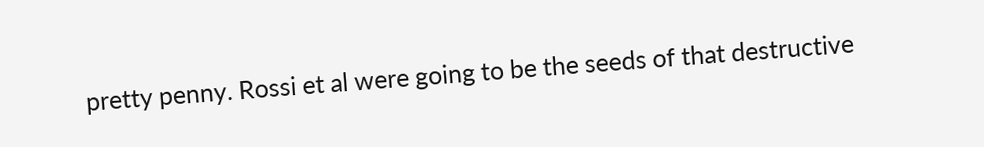pretty penny. Rossi et al were going to be the seeds of that destructive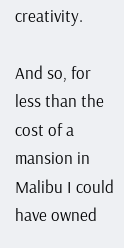creativity.

And so, for less than the cost of a mansion in Malibu I could have owned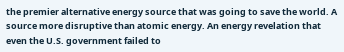the premier alternative energy source that was going to save the world. A source more disruptive than atomic energy. An energy revelation that even the U.S. government failed to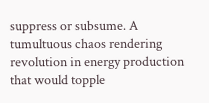suppress or subsume. A tumultuous chaos rendering revolution in energy production that would topple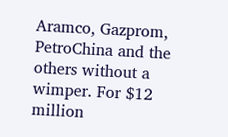Aramco, Gazprom, PetroChina and the others without a wimper. For $12 million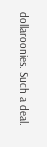dollaroonies. Such a deal.